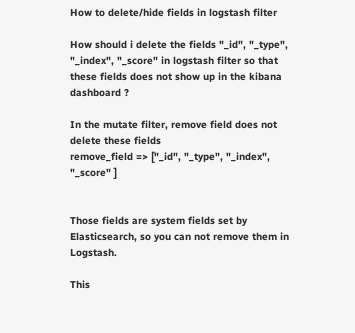How to delete/hide fields in logstash filter

How should i delete the fields "_id", "_type", "_index", "_score" in logstash filter so that these fields does not show up in the kibana dashboard ?

In the mutate filter, remove field does not delete these fields
remove_field => ["_id", "_type", "_index", "_score" ]


Those fields are system fields set by Elasticsearch, so you can not remove them in Logstash.

This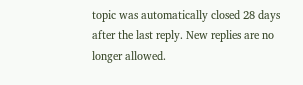topic was automatically closed 28 days after the last reply. New replies are no longer allowed.